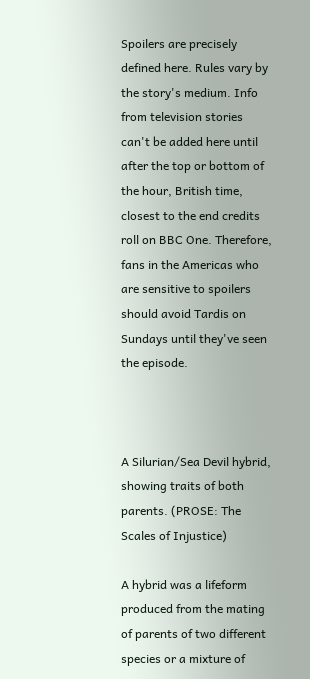Spoilers are precisely defined here. Rules vary by the story's medium. Info from television stories can't be added here until after the top or bottom of the hour, British time, closest to the end credits roll on BBC One. Therefore, fans in the Americas who are sensitive to spoilers should avoid Tardis on Sundays until they've seen the episode.



A Silurian/Sea Devil hybrid, showing traits of both parents. (PROSE: The Scales of Injustice)

A hybrid was a lifeform produced from the mating of parents of two different species or a mixture of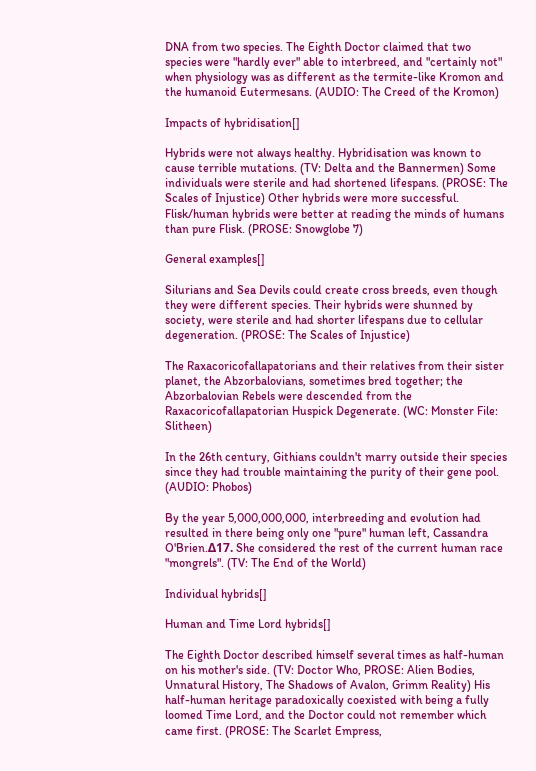DNA from two species. The Eighth Doctor claimed that two species were "hardly ever" able to interbreed, and "certainly not" when physiology was as different as the termite-like Kromon and the humanoid Eutermesans. (AUDIO: The Creed of the Kromon)

Impacts of hybridisation[]

Hybrids were not always healthy. Hybridisation was known to cause terrible mutations. (TV: Delta and the Bannermen) Some individuals were sterile and had shortened lifespans. (PROSE: The Scales of Injustice) Other hybrids were more successful. Flisk/human hybrids were better at reading the minds of humans than pure Flisk. (PROSE: Snowglobe 7)

General examples[]

Silurians and Sea Devils could create cross breeds, even though they were different species. Their hybrids were shunned by society, were sterile and had shorter lifespans due to cellular degeneration. (PROSE: The Scales of Injustice)

The Raxacoricofallapatorians and their relatives from their sister planet, the Abzorbalovians, sometimes bred together; the Abzorbalovian Rebels were descended from the Raxacoricofallapatorian Huspick Degenerate. (WC: Monster File: Slitheen)

In the 26th century, Githians couldn't marry outside their species since they had trouble maintaining the purity of their gene pool. (AUDIO: Phobos)

By the year 5,000,000,000, interbreeding and evolution had resulted in there being only one "pure" human left, Cassandra O'Brien.Δ17. She considered the rest of the current human race "mongrels". (TV: The End of the World)

Individual hybrids[]

Human and Time Lord hybrids[]

The Eighth Doctor described himself several times as half-human on his mother's side. (TV: Doctor Who, PROSE: Alien Bodies, Unnatural History, The Shadows of Avalon, Grimm Reality) His half-human heritage paradoxically coexisted with being a fully loomed Time Lord, and the Doctor could not remember which came first. (PROSE: The Scarlet Empress,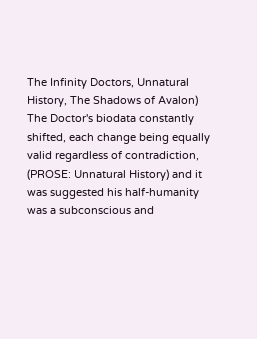The Infinity Doctors, Unnatural History, The Shadows of Avalon) The Doctor's biodata constantly shifted, each change being equally valid regardless of contradiction, (PROSE: Unnatural History) and it was suggested his half-humanity was a subconscious and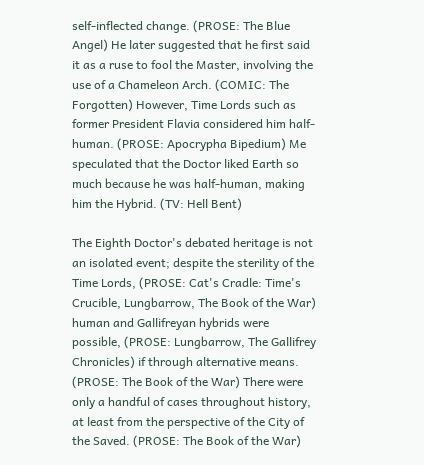self-inflected change. (PROSE: The Blue Angel) He later suggested that he first said it as a ruse to fool the Master, involving the use of a Chameleon Arch. (COMIC: The Forgotten) However, Time Lords such as former President Flavia considered him half-human. (PROSE: Apocrypha Bipedium) Me speculated that the Doctor liked Earth so much because he was half-human, making him the Hybrid. (TV: Hell Bent)

The Eighth Doctor's debated heritage is not an isolated event; despite the sterility of the Time Lords, (PROSE: Cat's Cradle: Time's Crucible, Lungbarrow, The Book of the War) human and Gallifreyan hybrids were possible, (PROSE: Lungbarrow, The Gallifrey Chronicles) if through alternative means. (PROSE: The Book of the War) There were only a handful of cases throughout history, at least from the perspective of the City of the Saved. (PROSE: The Book of the War)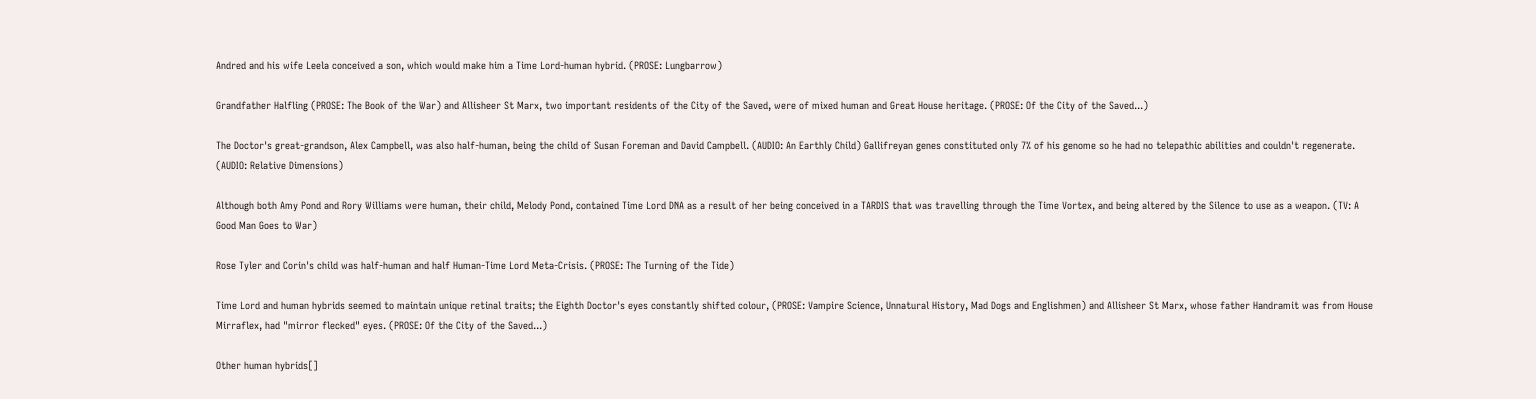Andred and his wife Leela conceived a son, which would make him a Time Lord-human hybrid. (PROSE: Lungbarrow)

Grandfather Halfling (PROSE: The Book of the War) and Allisheer St Marx, two important residents of the City of the Saved, were of mixed human and Great House heritage. (PROSE: Of the City of the Saved...)

The Doctor's great-grandson, Alex Campbell, was also half-human, being the child of Susan Foreman and David Campbell. (AUDIO: An Earthly Child) Gallifreyan genes constituted only 7% of his genome so he had no telepathic abilities and couldn't regenerate. (AUDIO: Relative Dimensions)

Although both Amy Pond and Rory Williams were human, their child, Melody Pond, contained Time Lord DNA as a result of her being conceived in a TARDIS that was travelling through the Time Vortex, and being altered by the Silence to use as a weapon. (TV: A Good Man Goes to War)

Rose Tyler and Corin's child was half-human and half Human-Time Lord Meta-Crisis. (PROSE: The Turning of the Tide)

Time Lord and human hybrids seemed to maintain unique retinal traits; the Eighth Doctor's eyes constantly shifted colour, (PROSE: Vampire Science, Unnatural History, Mad Dogs and Englishmen) and Allisheer St Marx, whose father Handramit was from House Mirraflex, had "mirror flecked" eyes. (PROSE: Of the City of the Saved...)

Other human hybrids[]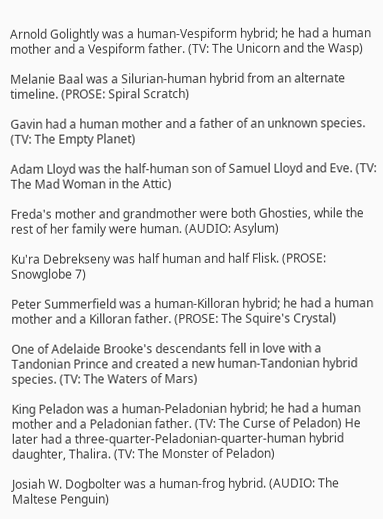Arnold Golightly was a human-Vespiform hybrid; he had a human mother and a Vespiform father. (TV: The Unicorn and the Wasp)

Melanie Baal was a Silurian-human hybrid from an alternate timeline. (PROSE: Spiral Scratch)

Gavin had a human mother and a father of an unknown species. (TV: The Empty Planet)

Adam Lloyd was the half-human son of Samuel Lloyd and Eve. (TV: The Mad Woman in the Attic)

Freda's mother and grandmother were both Ghosties, while the rest of her family were human. (AUDIO: Asylum)

Ku'ra Debrekseny was half human and half Flisk. (PROSE: Snowglobe 7)

Peter Summerfield was a human-Killoran hybrid; he had a human mother and a Killoran father. (PROSE: The Squire's Crystal)

One of Adelaide Brooke's descendants fell in love with a Tandonian Prince and created a new human-Tandonian hybrid species. (TV: The Waters of Mars)

King Peladon was a human-Peladonian hybrid; he had a human mother and a Peladonian father. (TV: The Curse of Peladon) He later had a three-quarter-Peladonian-quarter-human hybrid daughter, Thalira. (TV: The Monster of Peladon)

Josiah W. Dogbolter was a human-frog hybrid. (AUDIO: The Maltese Penguin)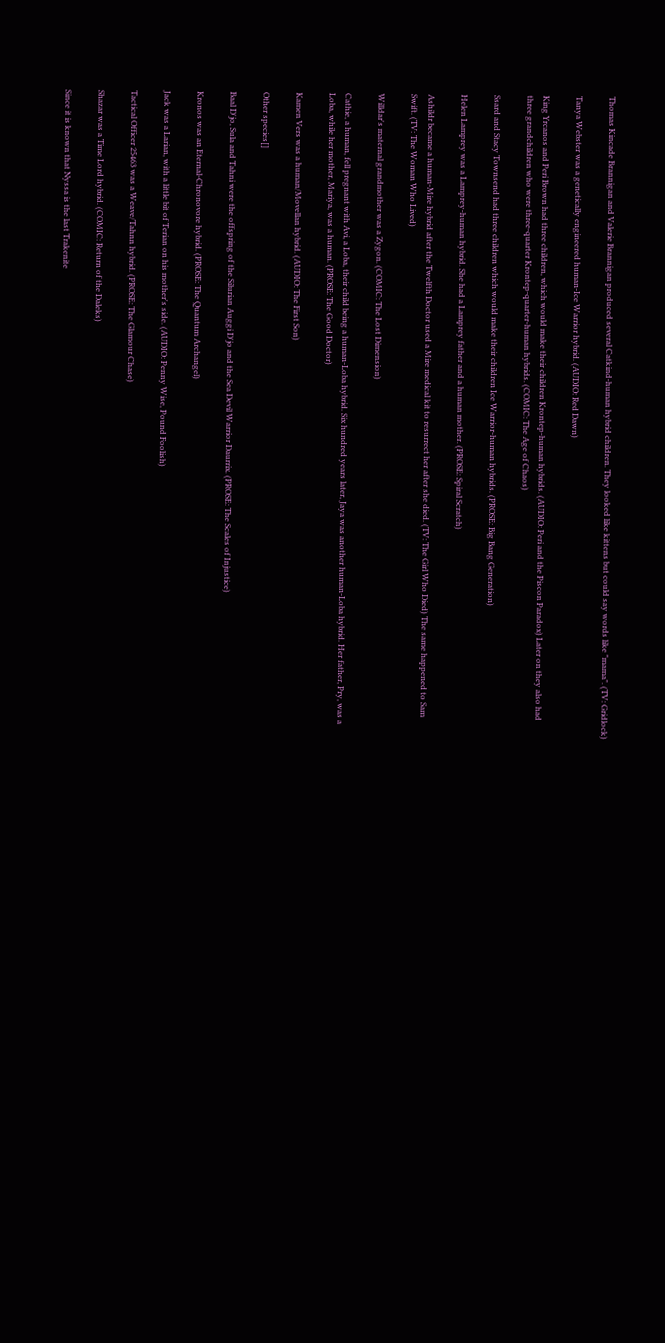Thomas Kincade Brannigan and Valerie Brannigan produced several Catkind-human hybrid children. They looked like kittens but could say words like "mama". (TV: Gridlock)

Tanya Webster was a genetically engineered human-Ice Warrior hybrid. (AUDIO: Red Dawn)

King Yrcanos and Peri Brown had three children, which would make their children Krontep-human hybrids. (AUDIO: Peri and the Piscon Paradox) Later on they also had three grandchildren who were three-quarter Krontep-quarter-human hybrids. (COMIC: The Age of Chaos)

Ssard and Stacy Townsend had three children which would make their children Ice Warrior-human hybrids. (PROSE: Big Bang Generation)

Helen Lamprey was a Lamprey-human hybrid. She had a Lamprey father and a human mother. (PROSE: Spiral Scratch)

Ashildr became a human-Mire hybrid after the Twelfth Doctor used a Mire medical kit to resurrect her after she died. (TV: The Girl Who Died) The same happened to Sam Swift. (TV: The Woman Who Lived)

Willdar's maternal grandmother was a Zygon. (COMIC: The Lost Dimension)

Cathie, a human, fell pregnant with Avi, a Loba, their child being a human-Loba hybrid. Six hundred years later, Jaya was another human-Loba hybrid. Her father, Pry, was a Loba, while her mother, Mariya, was a human. (PROSE: The Good Doctor)

Kamen Vers was a human/Movellan hybrid. (AUDIO: The First Son)

Other species[]

Baal D'jo, Sula and Tahni were the offspring of the Silurian Auggi D'jo and the Sea Devil Warrior Daurrix. (PROSE: The Scales of Injustice)

Kronos was an Eternal-Chronovore hybrid. (PROSE: The Quantum Archangel)

Jack was a Larian, with a little bit of Terian on his mother's side. (AUDIO: Penny Wise, Pound Foolish)

Tactical Officer 25463 was a Weave/Tahnn hybrid. (PROSE: The Glamour Chase)

Shazar was a Time Lord hybrid. (COMIC: Return of the Daleks)

Since it is known that Nyssa is the last Trakenite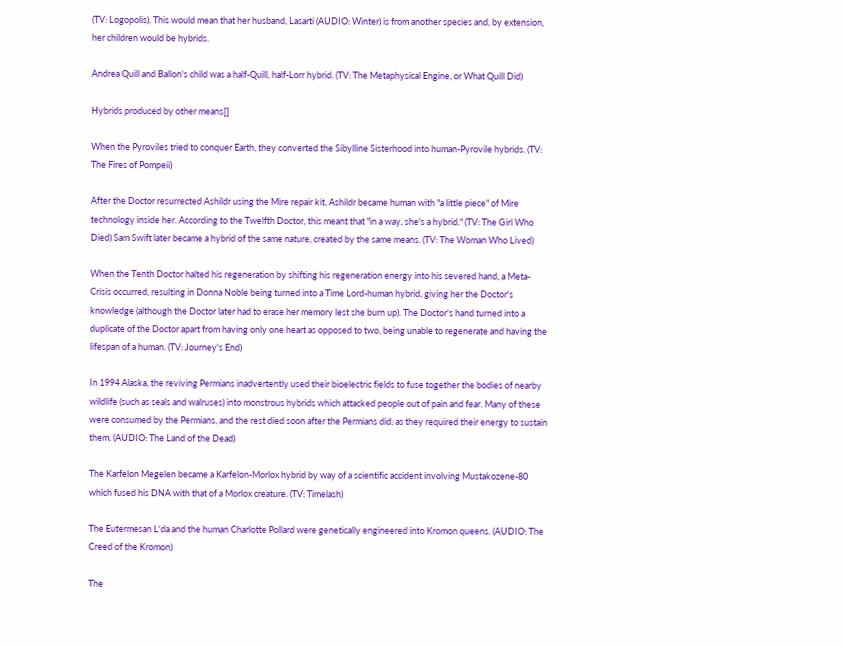(TV: Logopolis). This would mean that her husband, Lasarti (AUDIO: Winter) is from another species and, by extension, her children would be hybrids.

Andrea Quill and Ballon's child was a half-Quill, half-Lorr hybrid. (TV: The Metaphysical Engine, or What Quill Did)

Hybrids produced by other means[]

When the Pyroviles tried to conquer Earth, they converted the Sibylline Sisterhood into human-Pyrovile hybrids. (TV: The Fires of Pompeii)

After the Doctor resurrected Ashildr using the Mire repair kit, Ashildr became human with "a little piece" of Mire technology inside her. According to the Twelfth Doctor, this meant that "in a way, she's a hybrid." (TV: The Girl Who Died) Sam Swift later became a hybrid of the same nature, created by the same means. (TV: The Woman Who Lived)

When the Tenth Doctor halted his regeneration by shifting his regeneration energy into his severed hand, a Meta-Crisis occurred, resulting in Donna Noble being turned into a Time Lord-human hybrid, giving her the Doctor's knowledge (although the Doctor later had to erase her memory lest she burn up). The Doctor's hand turned into a duplicate of the Doctor apart from having only one heart as opposed to two, being unable to regenerate and having the lifespan of a human. (TV: Journey's End)

In 1994 Alaska, the reviving Permians inadvertently used their bioelectric fields to fuse together the bodies of nearby wildlife (such as seals and walruses) into monstrous hybrids which attacked people out of pain and fear. Many of these were consumed by the Permians, and the rest died soon after the Permians did, as they required their energy to sustain them. (AUDIO: The Land of the Dead)

The Karfelon Megelen became a Karfelon-Morlox hybrid by way of a scientific accident involving Mustakozene-80 which fused his DNA with that of a Morlox creature. (TV: Timelash)

The Eutermesan L'da and the human Charlotte Pollard were genetically engineered into Kromon queens. (AUDIO: The Creed of the Kromon)

The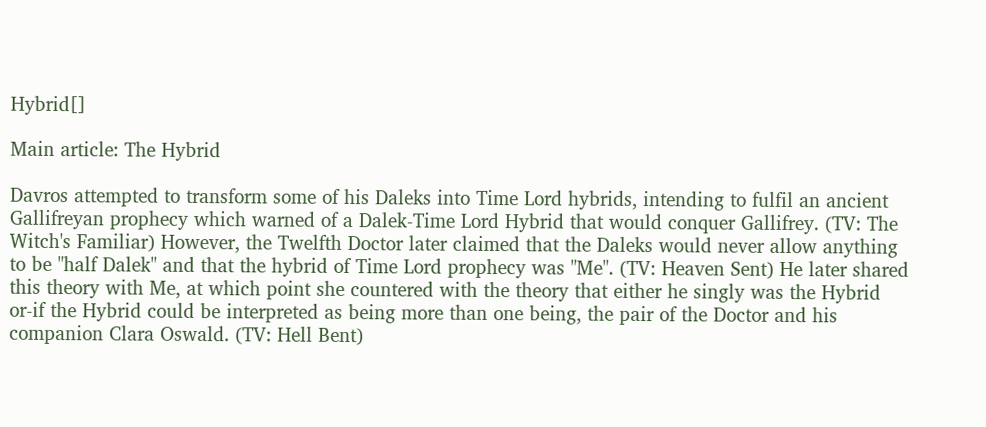Hybrid[]

Main article: The Hybrid

Davros attempted to transform some of his Daleks into Time Lord hybrids, intending to fulfil an ancient Gallifreyan prophecy which warned of a Dalek-Time Lord Hybrid that would conquer Gallifrey. (TV: The Witch's Familiar) However, the Twelfth Doctor later claimed that the Daleks would never allow anything to be "half Dalek" and that the hybrid of Time Lord prophecy was "Me". (TV: Heaven Sent) He later shared this theory with Me, at which point she countered with the theory that either he singly was the Hybrid or-if the Hybrid could be interpreted as being more than one being, the pair of the Doctor and his companion Clara Oswald. (TV: Hell Bent)